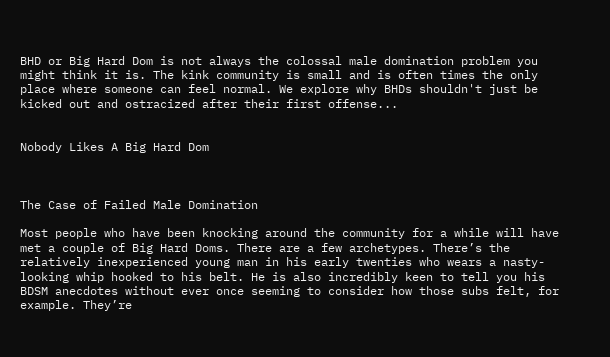BHD or Big Hard Dom is not always the colossal male domination problem you might think it is. The kink community is small and is often times the only place where someone can feel normal. We explore why BHDs shouldn't just be kicked out and ostracized after their first offense...


Nobody Likes A Big Hard Dom



The Case of Failed Male Domination

Most people who have been knocking around the community for a while will have met a couple of Big Hard Doms. There are a few archetypes. There’s the relatively inexperienced young man in his early twenties who wears a nasty-looking whip hooked to his belt. He is also incredibly keen to tell you his BDSM anecdotes without ever once seeming to consider how those subs felt, for example. They’re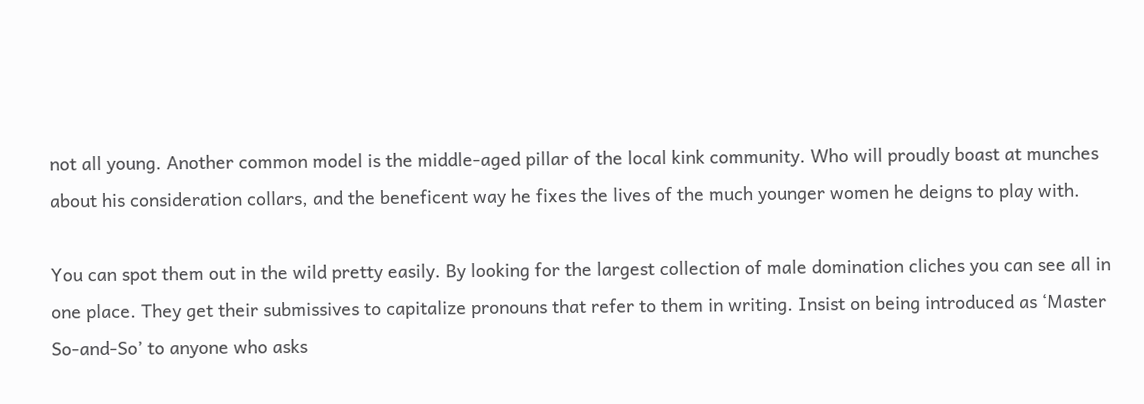not all young. Another common model is the middle-aged pillar of the local kink community. Who will proudly boast at munches about his consideration collars, and the beneficent way he fixes the lives of the much younger women he deigns to play with.

You can spot them out in the wild pretty easily. By looking for the largest collection of male domination cliches you can see all in one place. They get their submissives to capitalize pronouns that refer to them in writing. Insist on being introduced as ‘Master So-and-So’ to anyone who asks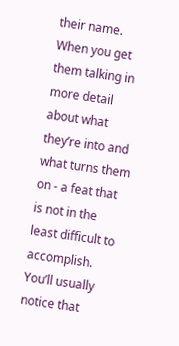their name. When you get them talking in more detail about what they’re into and what turns them on - a feat that is not in the least difficult to accomplish. You’ll usually notice that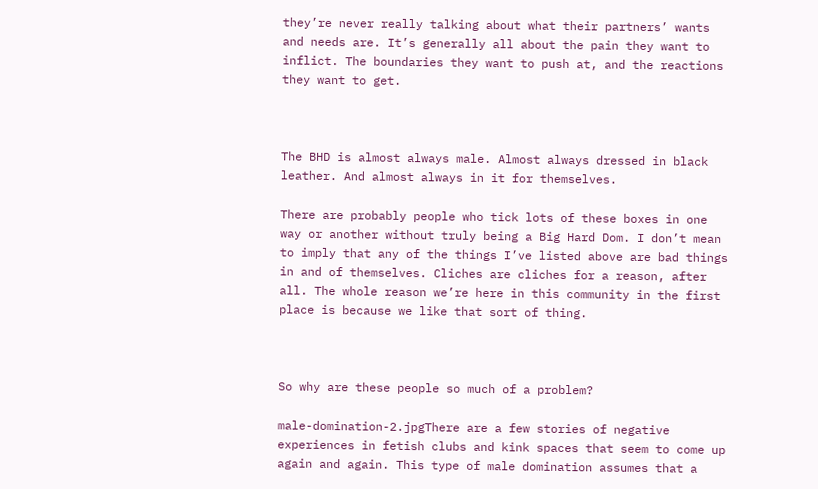they’re never really talking about what their partners’ wants and needs are. It’s generally all about the pain they want to inflict. The boundaries they want to push at, and the reactions they want to get.



The BHD is almost always male. Almost always dressed in black leather. And almost always in it for themselves.

There are probably people who tick lots of these boxes in one way or another without truly being a Big Hard Dom. I don’t mean to imply that any of the things I’ve listed above are bad things in and of themselves. Cliches are cliches for a reason, after all. The whole reason we’re here in this community in the first place is because we like that sort of thing.



So why are these people so much of a problem?

male-domination-2.jpgThere are a few stories of negative experiences in fetish clubs and kink spaces that seem to come up again and again. This type of male domination assumes that a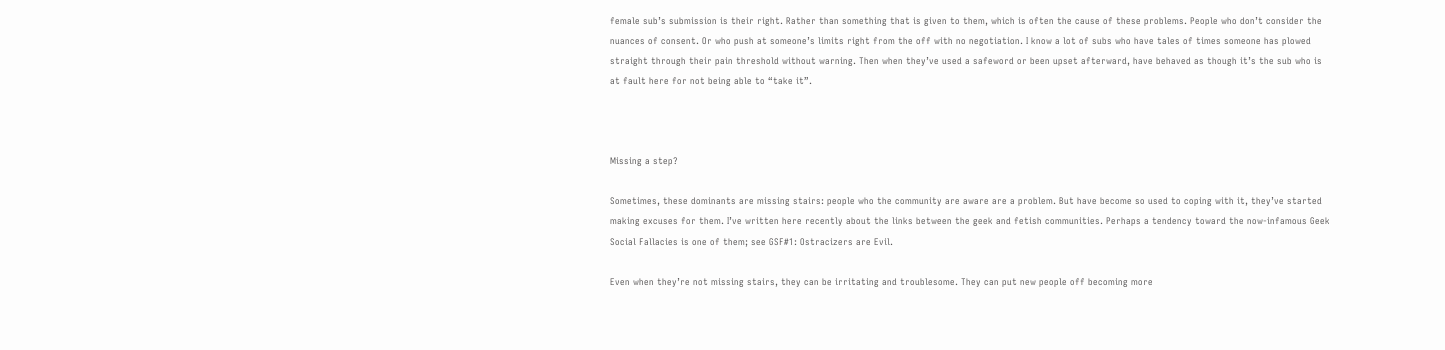female sub’s submission is their right. Rather than something that is given to them, which is often the cause of these problems. People who don’t consider the nuances of consent. Or who push at someone’s limits right from the off with no negotiation. I know a lot of subs who have tales of times someone has plowed straight through their pain threshold without warning. Then when they’ve used a safeword or been upset afterward, have behaved as though it’s the sub who is at fault here for not being able to “take it”.



Missing a step?

Sometimes, these dominants are missing stairs: people who the community are aware are a problem. But have become so used to coping with it, they’ve started making excuses for them. I’ve written here recently about the links between the geek and fetish communities. Perhaps a tendency toward the now-infamous Geek Social Fallacies is one of them; see GSF#1: Ostracizers are Evil.

Even when they’re not missing stairs, they can be irritating and troublesome. They can put new people off becoming more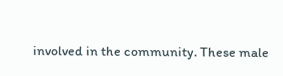involved in the community. These male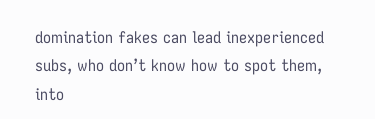domination fakes can lead inexperienced subs, who don’t know how to spot them, into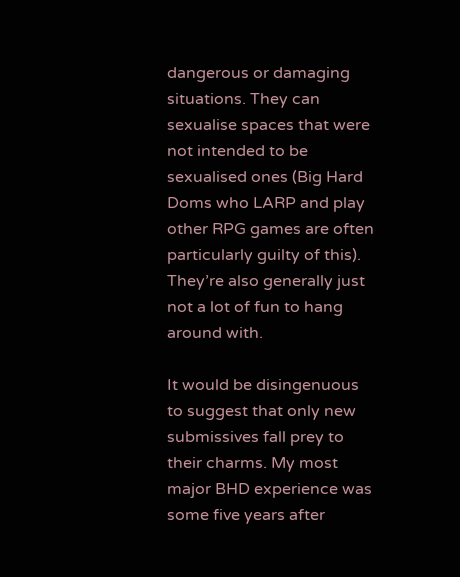dangerous or damaging situations. They can sexualise spaces that were not intended to be sexualised ones (Big Hard Doms who LARP and play other RPG games are often particularly guilty of this). They’re also generally just not a lot of fun to hang around with.

It would be disingenuous to suggest that only new submissives fall prey to their charms. My most major BHD experience was some five years after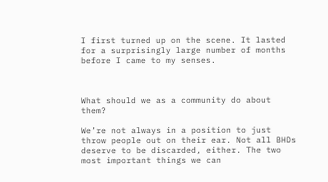I first turned up on the scene. It lasted for a surprisingly large number of months before I came to my senses.



What should we as a community do about them?

We’re not always in a position to just throw people out on their ear. Not all BHDs deserve to be discarded, either. The two most important things we can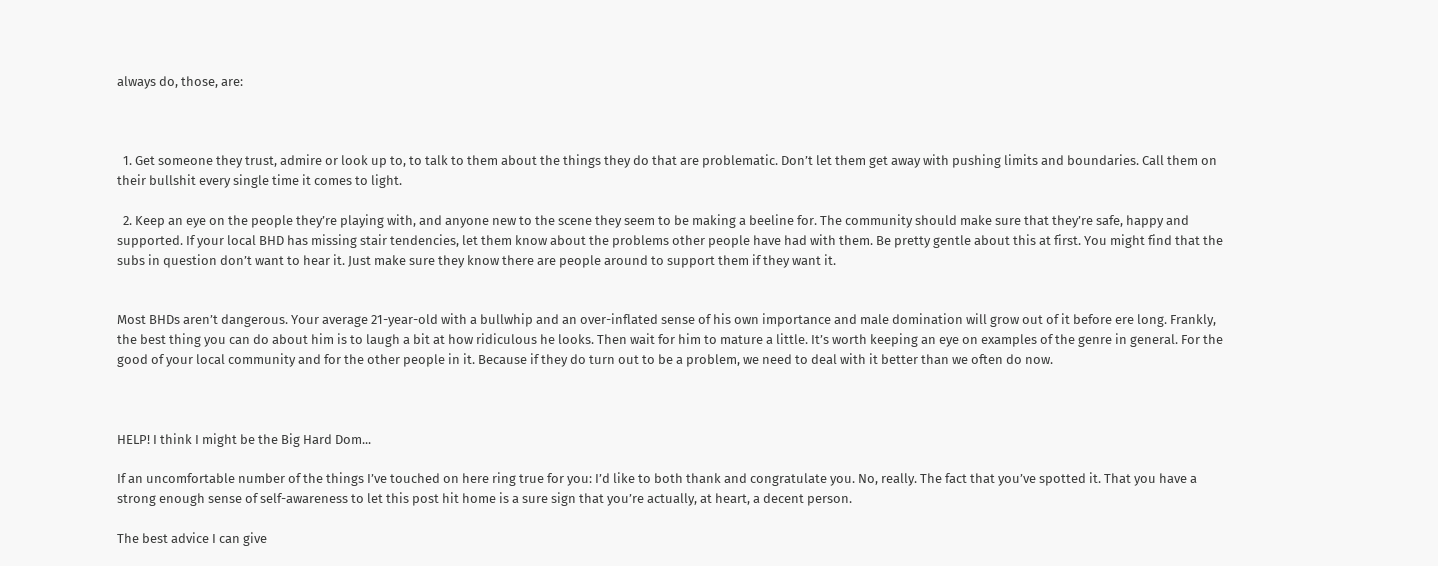always do, those, are:



  1. Get someone they trust, admire or look up to, to talk to them about the things they do that are problematic. Don’t let them get away with pushing limits and boundaries. Call them on their bullshit every single time it comes to light.

  2. Keep an eye on the people they’re playing with, and anyone new to the scene they seem to be making a beeline for. The community should make sure that they’re safe, happy and supported. If your local BHD has missing stair tendencies, let them know about the problems other people have had with them. Be pretty gentle about this at first. You might find that the subs in question don’t want to hear it. Just make sure they know there are people around to support them if they want it.


Most BHDs aren’t dangerous. Your average 21-year-old with a bullwhip and an over-inflated sense of his own importance and male domination will grow out of it before ere long. Frankly, the best thing you can do about him is to laugh a bit at how ridiculous he looks. Then wait for him to mature a little. It’s worth keeping an eye on examples of the genre in general. For the good of your local community and for the other people in it. Because if they do turn out to be a problem, we need to deal with it better than we often do now.



HELP! I think I might be the Big Hard Dom...

If an uncomfortable number of the things I’ve touched on here ring true for you: I’d like to both thank and congratulate you. No, really. The fact that you’ve spotted it. That you have a strong enough sense of self-awareness to let this post hit home is a sure sign that you’re actually, at heart, a decent person.

The best advice I can give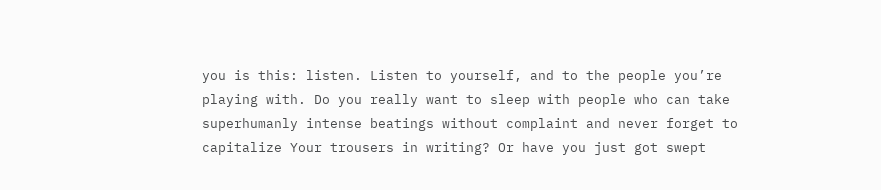you is this: listen. Listen to yourself, and to the people you’re playing with. Do you really want to sleep with people who can take superhumanly intense beatings without complaint and never forget to capitalize Your trousers in writing? Or have you just got swept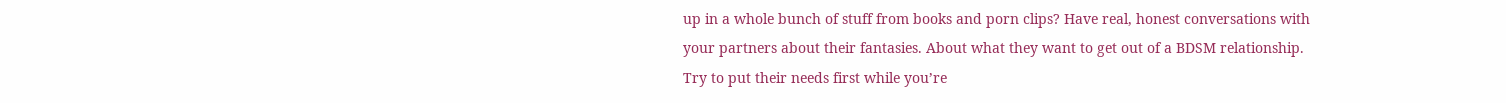up in a whole bunch of stuff from books and porn clips? Have real, honest conversations with your partners about their fantasies. About what they want to get out of a BDSM relationship. Try to put their needs first while you’re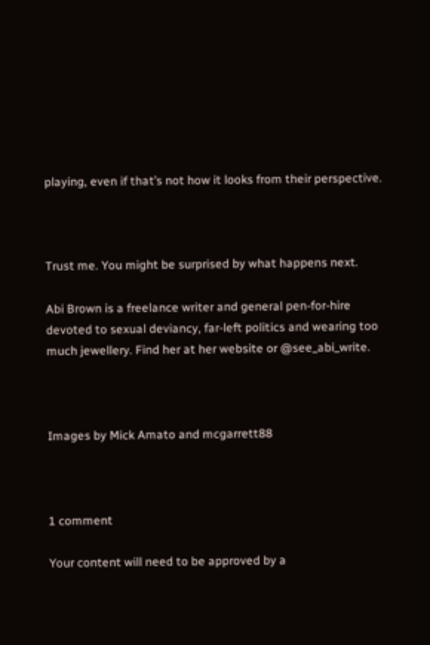playing, even if that’s not how it looks from their perspective.



Trust me. You might be surprised by what happens next.

Abi Brown is a freelance writer and general pen-for-hire devoted to sexual deviancy, far-left politics and wearing too much jewellery. Find her at her website or @see_abi_write.



Images by Mick Amato and mcgarrett88



1 comment

Your content will need to be approved by a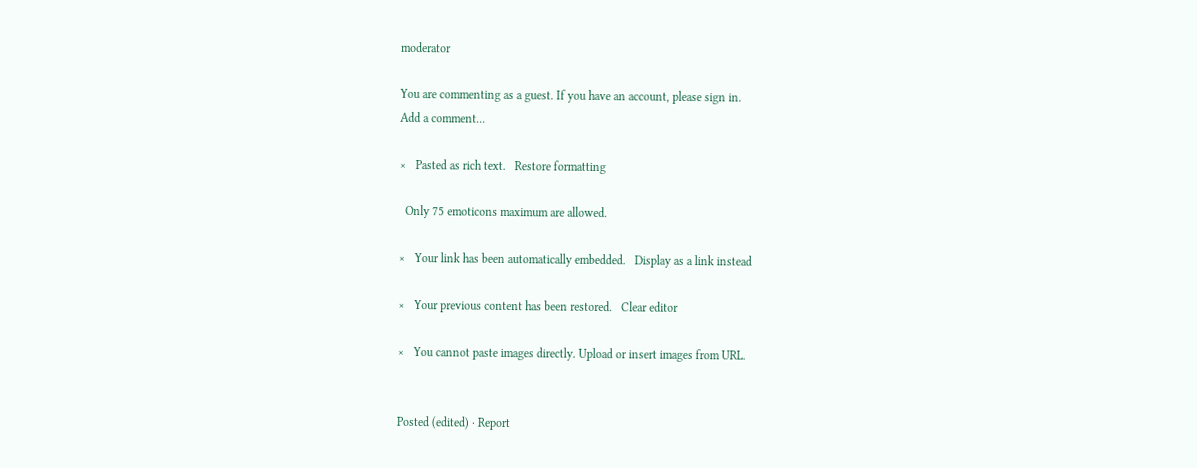moderator

You are commenting as a guest. If you have an account, please sign in.
Add a comment...

×   Pasted as rich text.   Restore formatting

  Only 75 emoticons maximum are allowed.

×   Your link has been automatically embedded.   Display as a link instead

×   Your previous content has been restored.   Clear editor

×   You cannot paste images directly. Upload or insert images from URL.


Posted (edited) · Report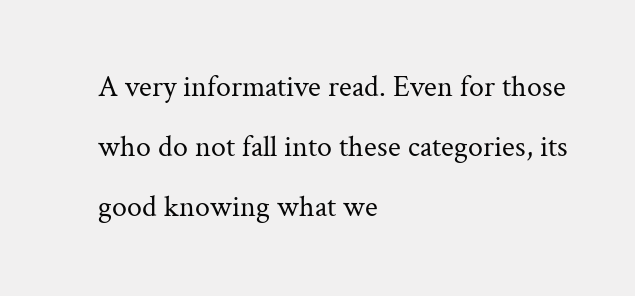A very informative read. Even for those who do not fall into these categories, its good knowing what we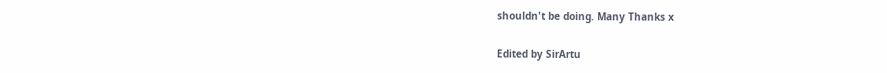shouldn't be doing. Many Thanks x

Edited by SirArtu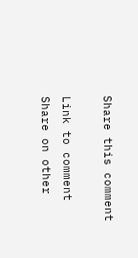Share this comment

Link to comment
Share on other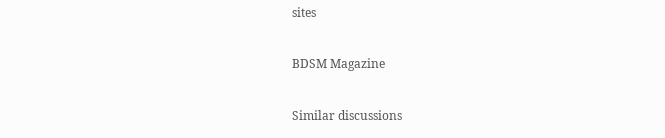sites

BDSM Magazine

Similar discussions